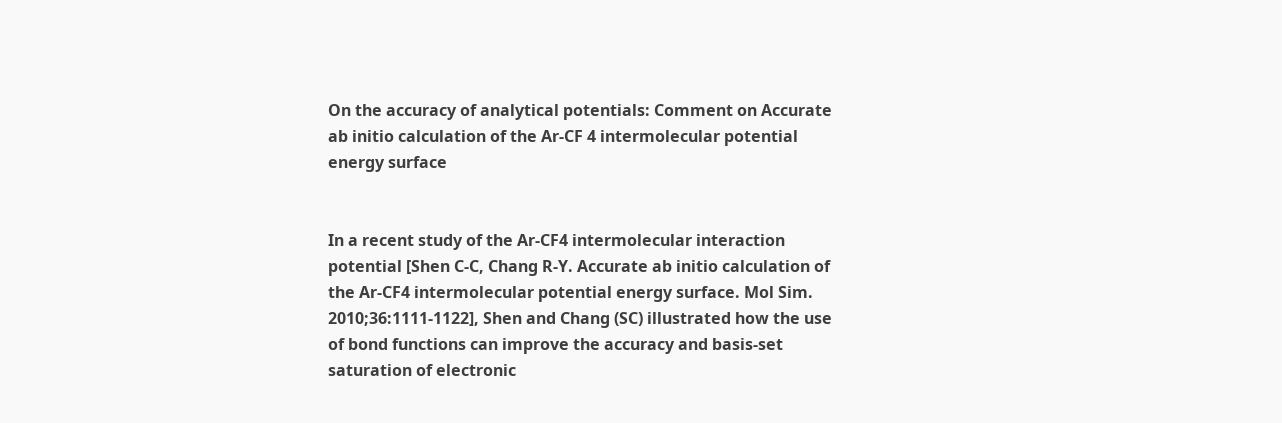On the accuracy of analytical potentials: Comment on Accurate ab initio calculation of the Ar-CF 4 intermolecular potential energy surface


In a recent study of the Ar-CF4 intermolecular interaction potential [Shen C-C, Chang R-Y. Accurate ab initio calculation of the Ar-CF4 intermolecular potential energy surface. Mol Sim. 2010;36:1111-1122], Shen and Chang (SC) illustrated how the use of bond functions can improve the accuracy and basis-set saturation of electronic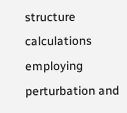structure calculations employing perturbation and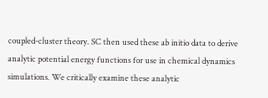coupled-cluster theory. SC then used these ab initio data to derive analytic potential energy functions for use in chemical dynamics simulations. We critically examine these analytic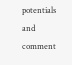potentials and comment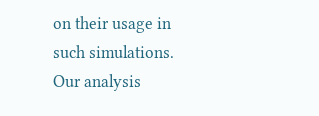on their usage in such simulations. Our analysis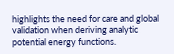highlights the need for care and global validation when deriving analytic potential energy functions.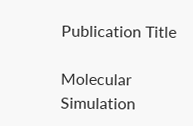Publication Title

Molecular Simulation